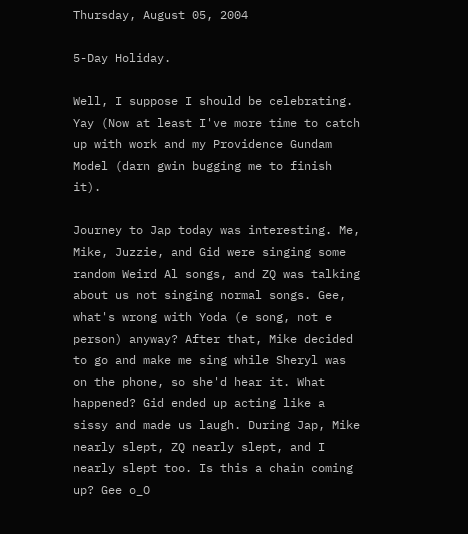Thursday, August 05, 2004

5-Day Holiday.

Well, I suppose I should be celebrating. Yay (Now at least I've more time to catch up with work and my Providence Gundam Model (darn gwin bugging me to finish it).

Journey to Jap today was interesting. Me, Mike, Juzzie, and Gid were singing some random Weird Al songs, and ZQ was talking about us not singing normal songs. Gee, what's wrong with Yoda (e song, not e person) anyway? After that, Mike decided to go and make me sing while Sheryl was on the phone, so she'd hear it. What happened? Gid ended up acting like a sissy and made us laugh. During Jap, Mike nearly slept, ZQ nearly slept, and I nearly slept too. Is this a chain coming up? Gee o_O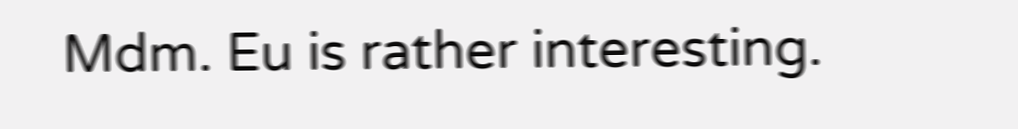Mdm. Eu is rather interesting.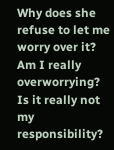Why does she refuse to let me worry over it? Am I really overworrying? Is it really not my responsibility?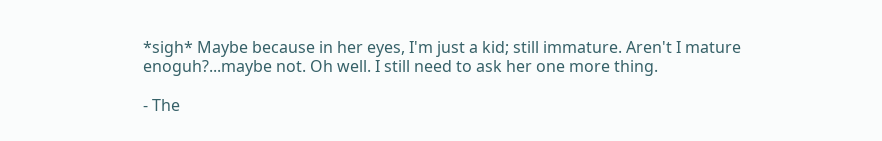*sigh* Maybe because in her eyes, I'm just a kid; still immature. Aren't I mature enoguh?...maybe not. Oh well. I still need to ask her one more thing.

- The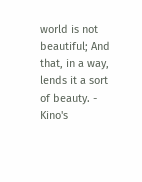world is not beautiful; And that, in a way, lends it a sort of beauty. - Kino's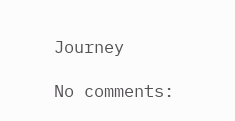Journey

No comments: